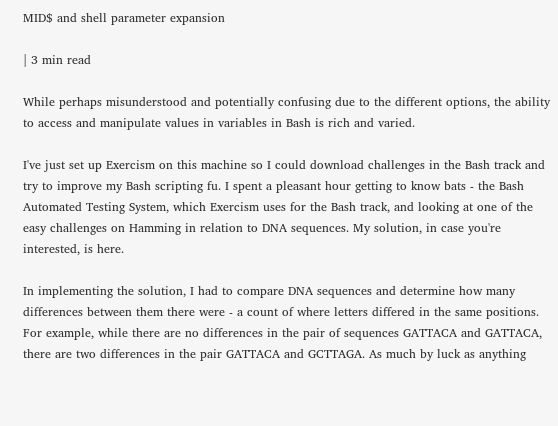MID$ and shell parameter expansion

| 3 min read

While perhaps misunderstood and potentially confusing due to the different options, the ability to access and manipulate values in variables in Bash is rich and varied.

I've just set up Exercism on this machine so I could download challenges in the Bash track and try to improve my Bash scripting fu. I spent a pleasant hour getting to know bats - the Bash Automated Testing System, which Exercism uses for the Bash track, and looking at one of the easy challenges on Hamming in relation to DNA sequences. My solution, in case you're interested, is here.

In implementing the solution, I had to compare DNA sequences and determine how many differences between them there were - a count of where letters differed in the same positions. For example, while there are no differences in the pair of sequences GATTACA and GATTACA, there are two differences in the pair GATTACA and GCTTAGA. As much by luck as anything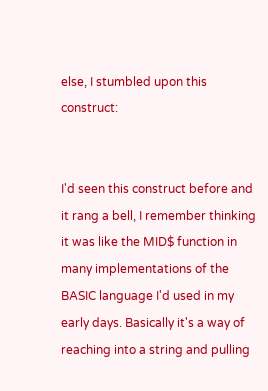else, I stumbled upon this construct:


I'd seen this construct before and it rang a bell, I remember thinking it was like the MID$ function in many implementations of the BASIC language I'd used in my early days. Basically it's a way of reaching into a string and pulling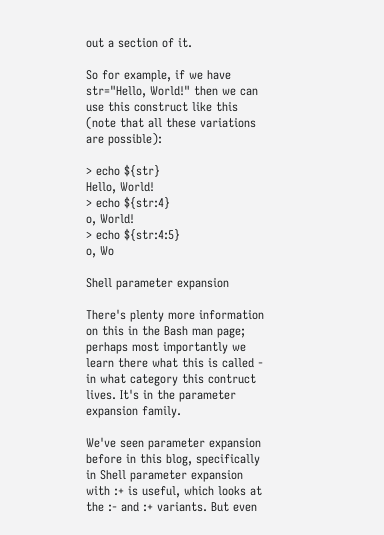out a section of it.

So for example, if we have str="Hello, World!" then we can use this construct like this (note that all these variations are possible):

> echo ${str}
Hello, World!
> echo ${str:4}
o, World!
> echo ${str:4:5}
o, Wo

Shell parameter expansion

There's plenty more information on this in the Bash man page; perhaps most importantly we learn there what this is called - in what category this contruct lives. It's in the parameter expansion family.

We've seen parameter expansion before in this blog, specifically in Shell parameter expansion with :+ is useful, which looks at the :- and :+ variants. But even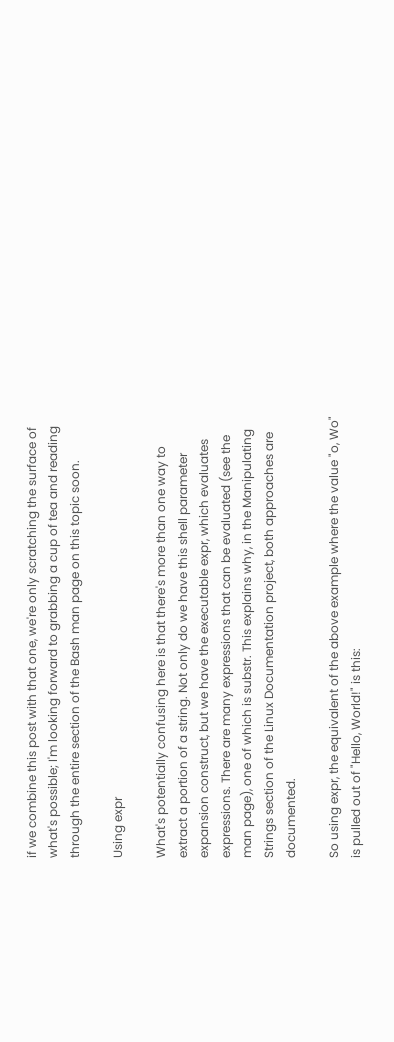if we combine this post with that one, we're only scratching the surface of what's possible; I'm looking forward to grabbing a cup of tea and reading through the entire section of the Bash man page on this topic soon.

Using expr

What's potentially confusing here is that there's more than one way to extract a portion of a string. Not only do we have this shell parameter expansion construct, but we have the executable expr, which evaluates expressions. There are many expressions that can be evaluated (see the man page), one of which is substr. This explains why, in the Manipulating Strings section of the Linux Documentation project, both approaches are documented.

So using expr, the equivalent of the above example where the value "o, Wo" is pulled out of "Hello, World!" is this: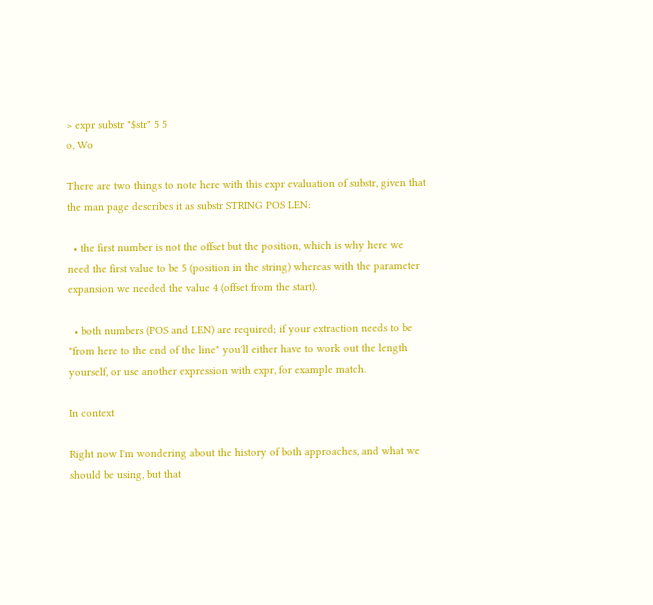> expr substr "$str" 5 5
o, Wo

There are two things to note here with this expr evaluation of substr, given that the man page describes it as substr STRING POS LEN:

  • the first number is not the offset but the position, which is why here we need the first value to be 5 (position in the string) whereas with the parameter expansion we needed the value 4 (offset from the start).

  • both numbers (POS and LEN) are required; if your extraction needs to be "from here to the end of the line" you'll either have to work out the length yourself, or use another expression with expr, for example match.

In context

Right now I'm wondering about the history of both approaches, and what we should be using, but that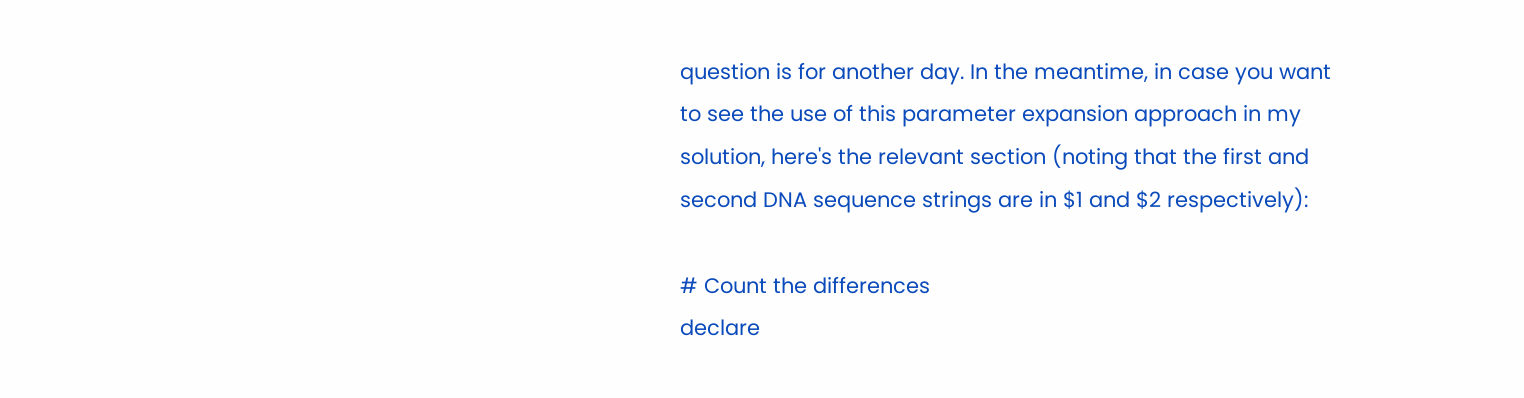question is for another day. In the meantime, in case you want to see the use of this parameter expansion approach in my solution, here's the relevant section (noting that the first and second DNA sequence strings are in $1 and $2 respectively):

# Count the differences
declare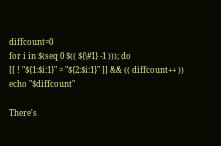diffcount=0
for i in $(seq 0 $(( ${\#1} -1 ))); do
[[ ! "${1:$i:1}" = "${2:$i:1}" ]] && (( diffcount++ ))
echo "$diffcount"

There's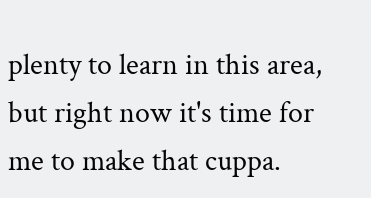plenty to learn in this area, but right now it's time for me to make that cuppa.